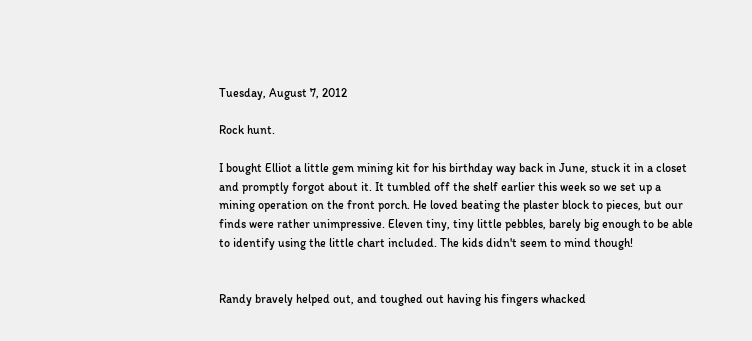Tuesday, August 7, 2012

Rock hunt.

I bought Elliot a little gem mining kit for his birthday way back in June, stuck it in a closet and promptly forgot about it. It tumbled off the shelf earlier this week so we set up a mining operation on the front porch. He loved beating the plaster block to pieces, but our finds were rather unimpressive. Eleven tiny, tiny little pebbles, barely big enough to be able to identify using the little chart included. The kids didn't seem to mind though!


Randy bravely helped out, and toughed out having his fingers whacked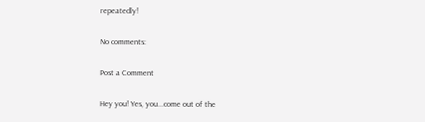repeatedly!

No comments:

Post a Comment

Hey you! Yes, you...come out of the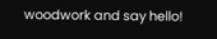woodwork and say hello!